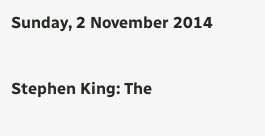Sunday, 2 November 2014

Stephen King: The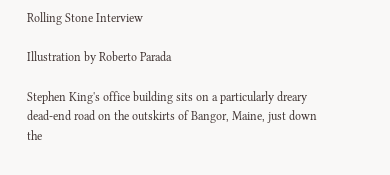Rolling Stone Interview

Illustration by Roberto Parada

Stephen King's office building sits on a particularly dreary dead-end road on the outskirts of Bangor, Maine, just down the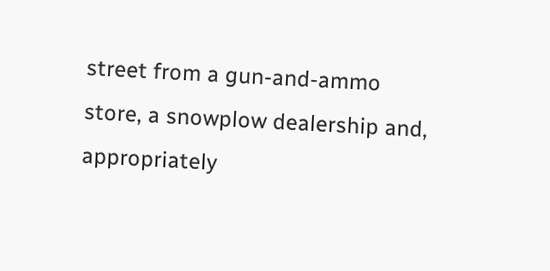street from a gun-and-ammo store, a snowplow dealership and, appropriately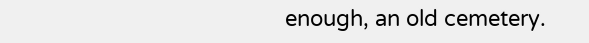enough, an old cemetery.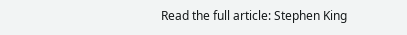Read the full article: Stephen King